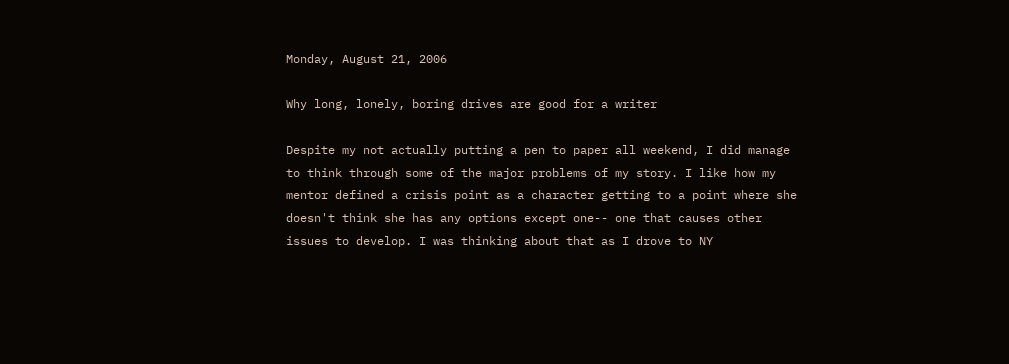Monday, August 21, 2006

Why long, lonely, boring drives are good for a writer

Despite my not actually putting a pen to paper all weekend, I did manage to think through some of the major problems of my story. I like how my mentor defined a crisis point as a character getting to a point where she doesn't think she has any options except one-- one that causes other issues to develop. I was thinking about that as I drove to NY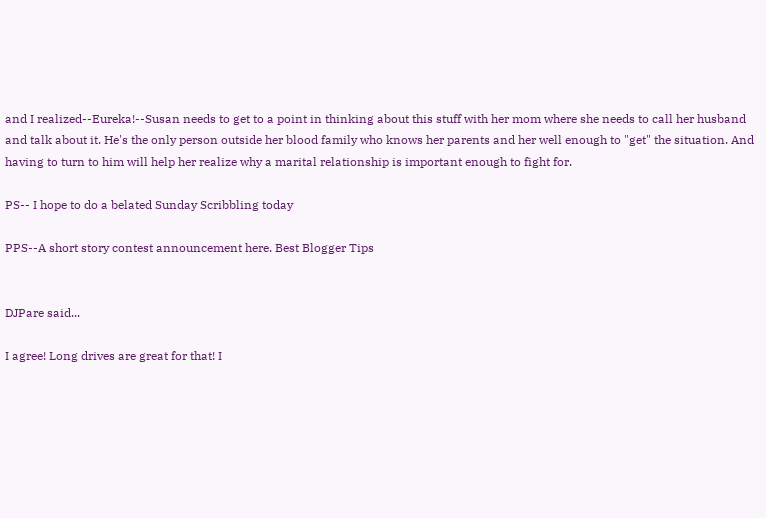and I realized--Eureka!--Susan needs to get to a point in thinking about this stuff with her mom where she needs to call her husband and talk about it. He's the only person outside her blood family who knows her parents and her well enough to "get" the situation. And having to turn to him will help her realize why a marital relationship is important enough to fight for.

PS-- I hope to do a belated Sunday Scribbling today

PPS--A short story contest announcement here. Best Blogger Tips


DJPare said...

I agree! Long drives are great for that! I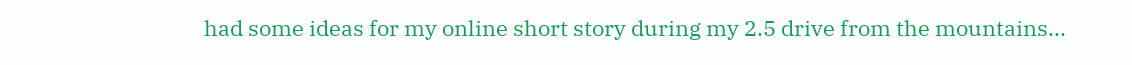had some ideas for my online short story during my 2.5 drive from the mountains...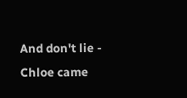And don't lie - Chloe came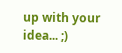up with your idea... ;)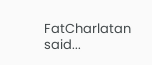FatCharlatan said...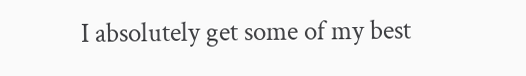I absolutely get some of my best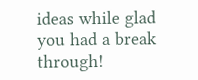ideas while glad you had a break through!